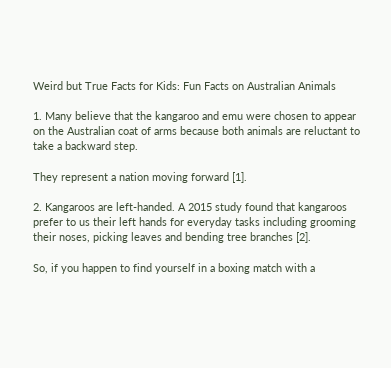Weird but True Facts for Kids: Fun Facts on Australian Animals

1. Many believe that the kangaroo and emu were chosen to appear on the Australian coat of arms because both animals are reluctant to take a backward step.

They represent a nation moving forward [1].

2. Kangaroos are left-handed. A 2015 study found that kangaroos prefer to us their left hands for everyday tasks including grooming their noses, picking leaves and bending tree branches [2].

So, if you happen to find yourself in a boxing match with a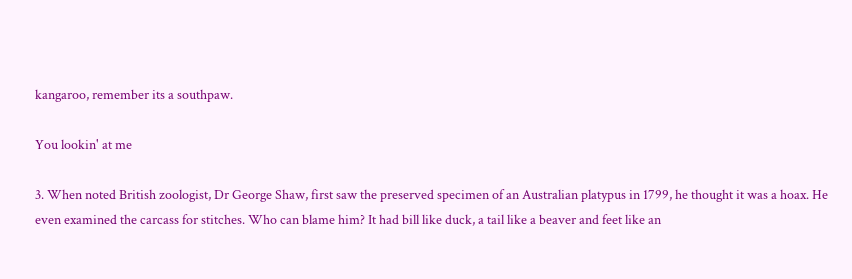kangaroo, remember its a southpaw.

You lookin' at me

3. When noted British zoologist, Dr George Shaw, first saw the preserved specimen of an Australian platypus in 1799, he thought it was a hoax. He even examined the carcass for stitches. Who can blame him? It had bill like duck, a tail like a beaver and feet like an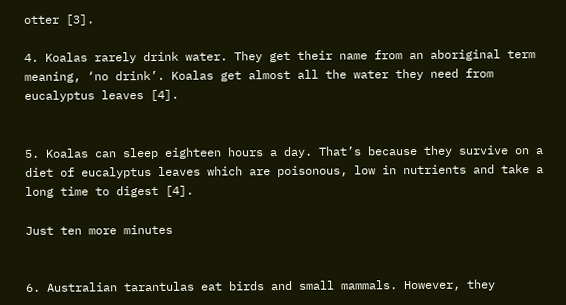otter [3].

4. Koalas rarely drink water. They get their name from an aboriginal term meaning, ‘no drink’. Koalas get almost all the water they need from eucalyptus leaves [4].


5. Koalas can sleep eighteen hours a day. That’s because they survive on a diet of eucalyptus leaves which are poisonous, low in nutrients and take a long time to digest [4].

Just ten more minutes


6. Australian tarantulas eat birds and small mammals. However, they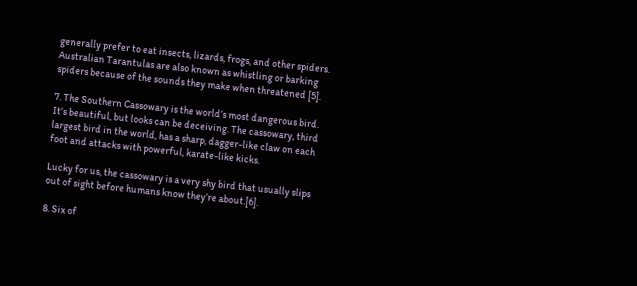generally prefer to eat insects, lizards, frogs, and other spiders. Australian Tarantulas are also known as whistling or barking spiders because of the sounds they make when threatened [5].

7. The Southern Cassowary is the world’s most dangerous bird. It’s beautiful, but looks can be deceiving. The cassowary, third largest bird in the world, has a sharp, dagger-like claw on each foot and attacks with powerful, karate-like kicks.

Lucky for us, the cassowary is a very shy bird that usually slips out of sight before humans know they’re about.[6].

8. Six of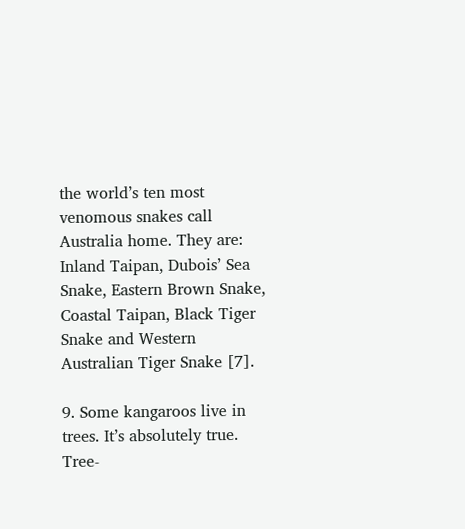the world’s ten most venomous snakes call Australia home. They are: Inland Taipan, Dubois’ Sea Snake, Eastern Brown Snake, Coastal Taipan, Black Tiger Snake and Western Australian Tiger Snake [7].

9. Some kangaroos live in trees. It’s absolutely true. Tree-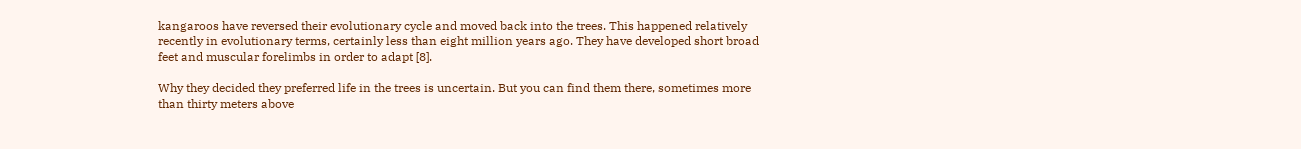kangaroos have reversed their evolutionary cycle and moved back into the trees. This happened relatively recently in evolutionary terms, certainly less than eight million years ago. They have developed short broad feet and muscular forelimbs in order to adapt [8].

Why they decided they preferred life in the trees is uncertain. But you can find them there, sometimes more than thirty meters above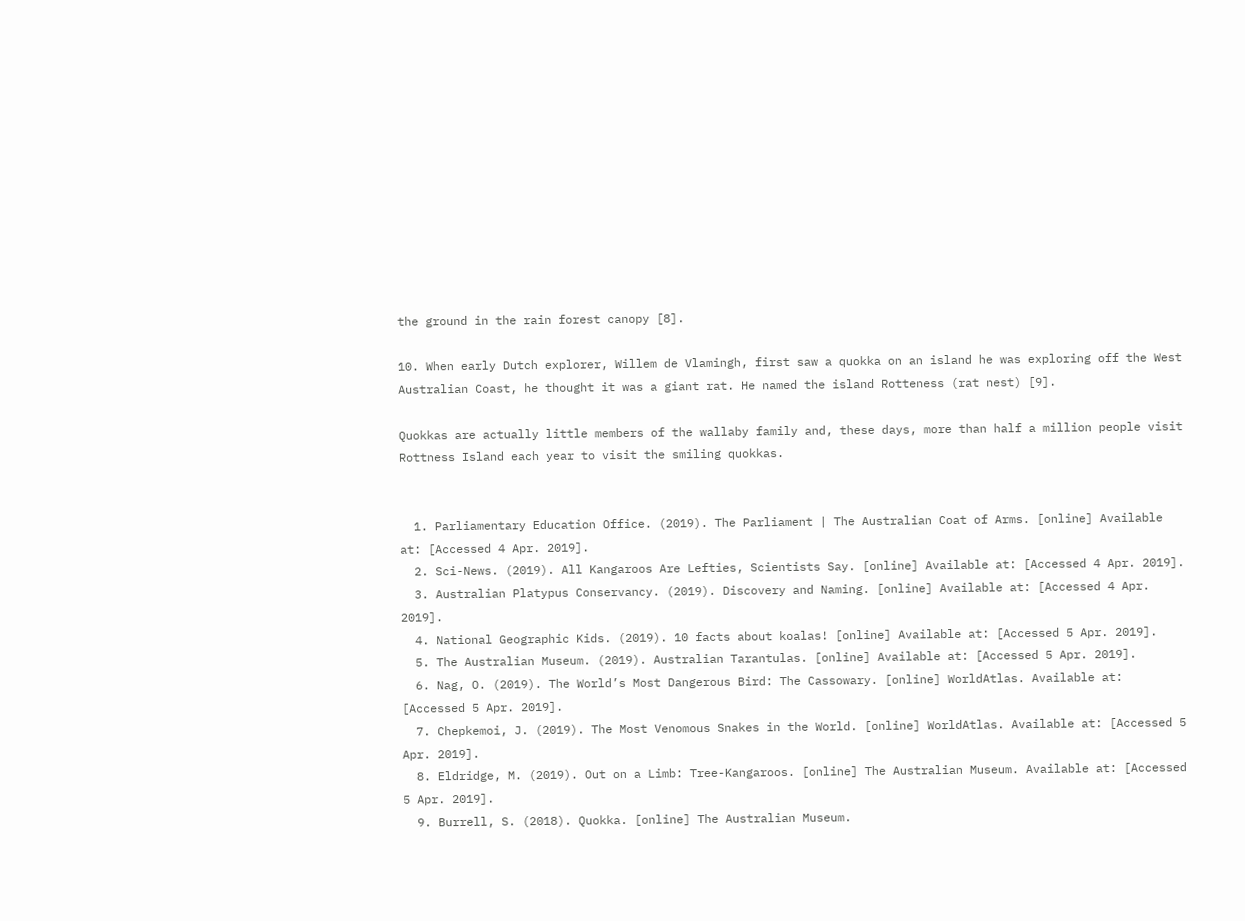the ground in the rain forest canopy [8].

10. When early Dutch explorer, Willem de Vlamingh, first saw a quokka on an island he was exploring off the West Australian Coast, he thought it was a giant rat. He named the island Rotteness (rat nest) [9].

Quokkas are actually little members of the wallaby family and, these days, more than half a million people visit Rottness Island each year to visit the smiling quokkas.


  1. Parliamentary Education Office. (2019). The Parliament | The Australian Coat of Arms. [online] Available at: [Accessed 4 Apr. 2019].
  2. Sci-News. (2019). All Kangaroos Are Lefties, Scientists Say. [online] Available at: [Accessed 4 Apr. 2019].
  3. Australian Platypus Conservancy. (2019). Discovery and Naming. [online] Available at: [Accessed 4 Apr. 2019].
  4. National Geographic Kids. (2019). 10 facts about koalas! [online] Available at: [Accessed 5 Apr. 2019].
  5. The Australian Museum. (2019). Australian Tarantulas. [online] Available at: [Accessed 5 Apr. 2019].
  6. Nag, O. (2019). The World’s Most Dangerous Bird: The Cassowary. [online] WorldAtlas. Available at: [Accessed 5 Apr. 2019].
  7. Chepkemoi, J. (2019). The Most Venomous Snakes in the World. [online] WorldAtlas. Available at: [Accessed 5 Apr. 2019].
  8. Eldridge, M. (2019). Out on a Limb: Tree-Kangaroos. [online] The Australian Museum. Available at: [Accessed 5 Apr. 2019].
  9. Burrell, S. (2018). Quokka. [online] The Australian Museum.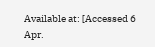Available at: [Accessed 6 Apr.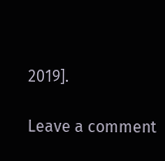2019].

Leave a comment